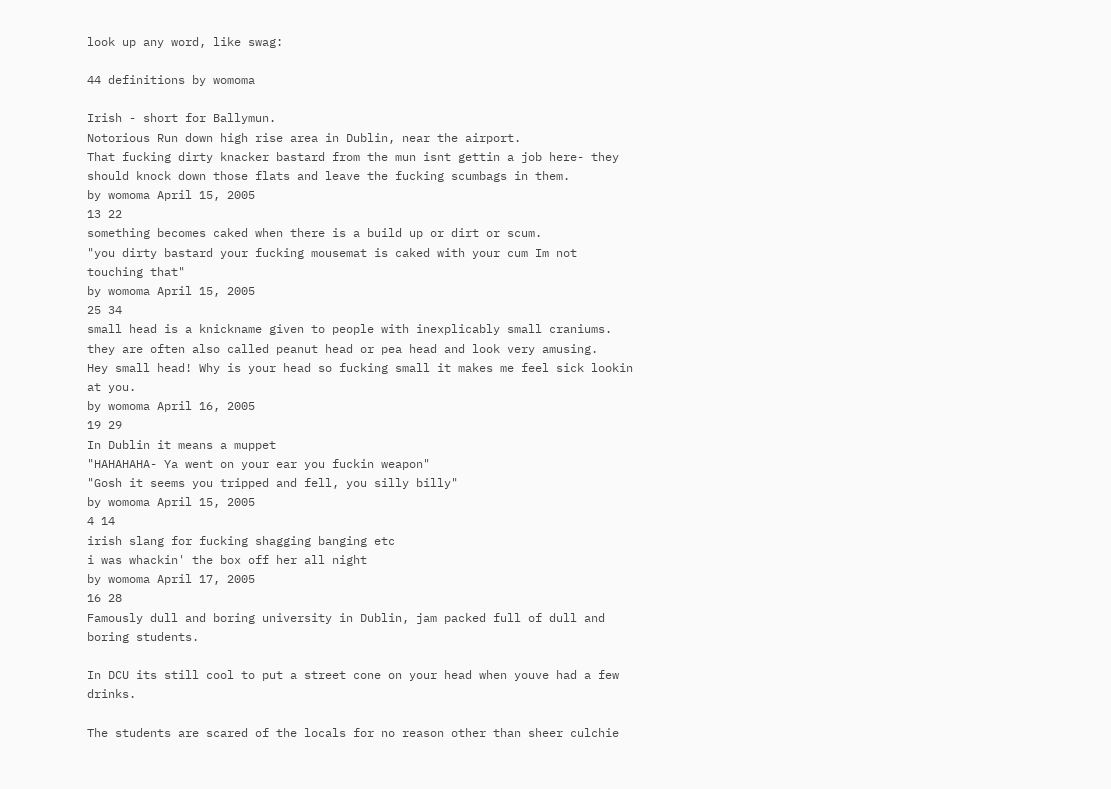look up any word, like swag:

44 definitions by womoma

Irish - short for Ballymun.
Notorious Run down high rise area in Dublin, near the airport.
That fucking dirty knacker bastard from the mun isnt gettin a job here- they should knock down those flats and leave the fucking scumbags in them.
by womoma April 15, 2005
13 22
something becomes caked when there is a build up or dirt or scum.
"you dirty bastard your fucking mousemat is caked with your cum Im not touching that"
by womoma April 15, 2005
25 34
small head is a knickname given to people with inexplicably small craniums. they are often also called peanut head or pea head and look very amusing.
Hey small head! Why is your head so fucking small it makes me feel sick lookin at you.
by womoma April 16, 2005
19 29
In Dublin it means a muppet
"HAHAHAHA- Ya went on your ear you fuckin weapon"
"Gosh it seems you tripped and fell, you silly billy"
by womoma April 15, 2005
4 14
irish slang for fucking shagging banging etc
i was whackin' the box off her all night
by womoma April 17, 2005
16 28
Famously dull and boring university in Dublin, jam packed full of dull and boring students.

In DCU its still cool to put a street cone on your head when youve had a few drinks.

The students are scared of the locals for no reason other than sheer culchie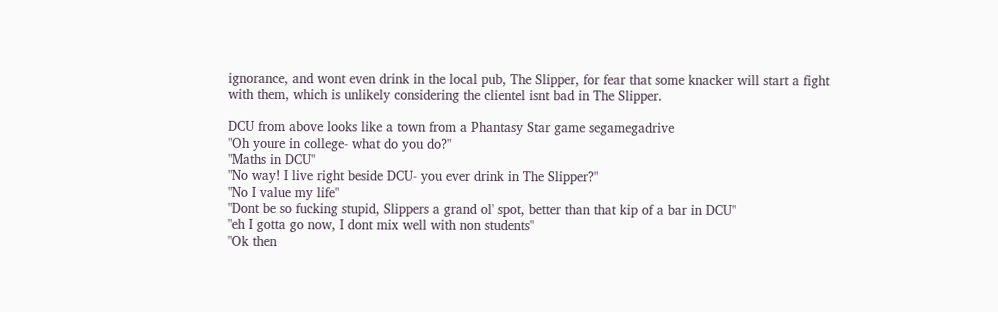ignorance, and wont even drink in the local pub, The Slipper, for fear that some knacker will start a fight with them, which is unlikely considering the clientel isnt bad in The Slipper.

DCU from above looks like a town from a Phantasy Star game segamegadrive
"Oh youre in college- what do you do?"
"Maths in DCU"
"No way! I live right beside DCU- you ever drink in The Slipper?"
"No I value my life"
"Dont be so fucking stupid, Slippers a grand ol' spot, better than that kip of a bar in DCU"
"eh I gotta go now, I dont mix well with non students"
"Ok then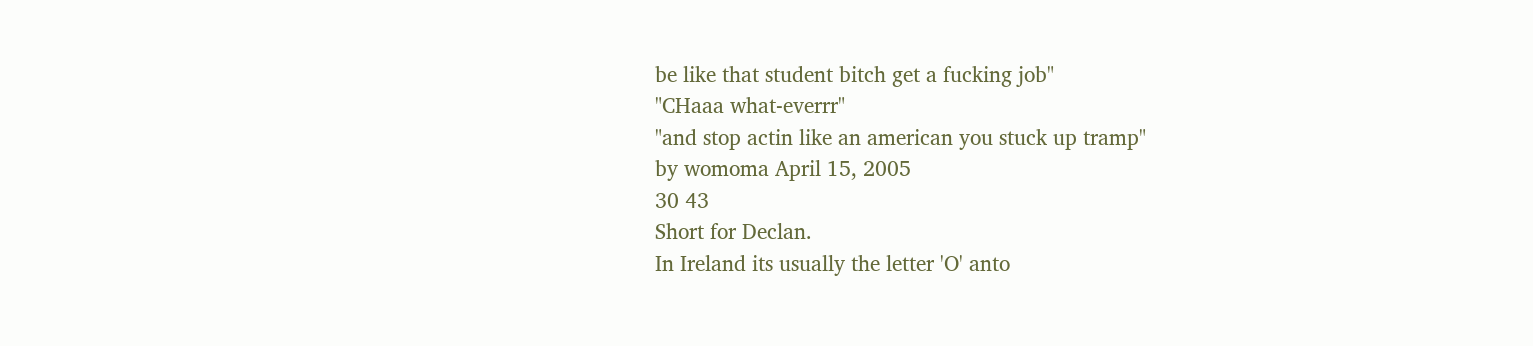be like that student bitch get a fucking job"
"CHaaa what-everrr"
"and stop actin like an american you stuck up tramp"
by womoma April 15, 2005
30 43
Short for Declan.
In Ireland its usually the letter 'O' anto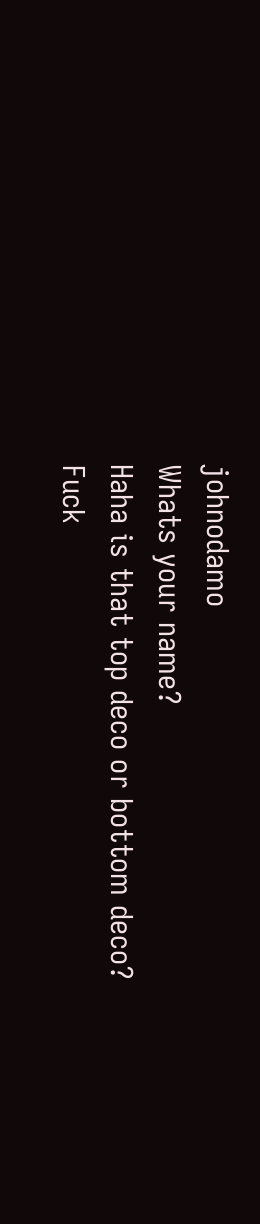johnodamo
Whats your name?
Haha is that top deco or bottom deco?
Fuck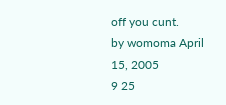off you cunt.
by womoma April 15, 2005
9 25